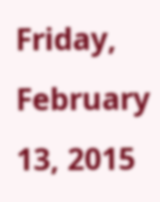Friday, February 13, 2015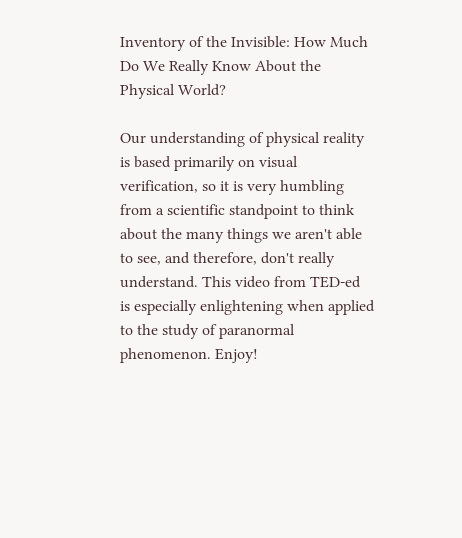Inventory of the Invisible: How Much Do We Really Know About the Physical World?

Our understanding of physical reality is based primarily on visual verification, so it is very humbling from a scientific standpoint to think about the many things we aren't able to see, and therefore, don't really understand. This video from TED-ed  is especially enlightening when applied to the study of paranormal phenomenon. Enjoy!